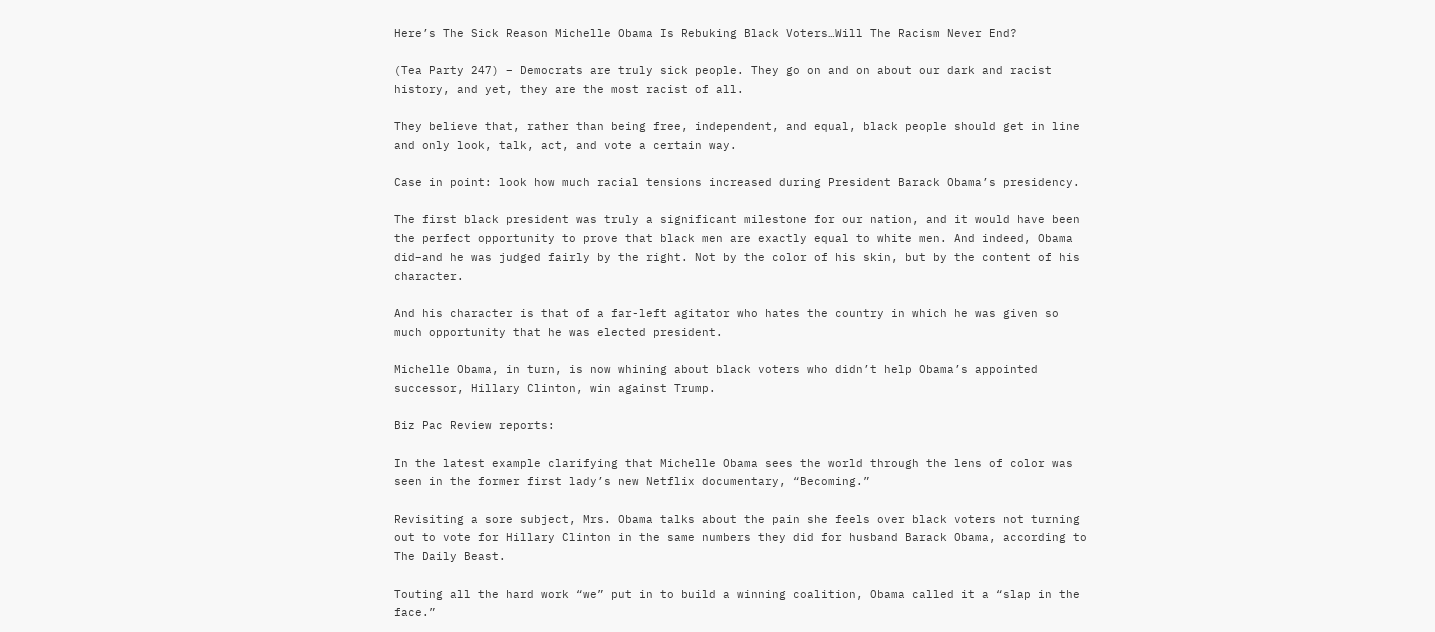Here’s The Sick Reason Michelle Obama Is Rebuking Black Voters…Will The Racism Never End?

(Tea Party 247) – Democrats are truly sick people. They go on and on about our dark and racist history, and yet, they are the most racist of all.

They believe that, rather than being free, independent, and equal, black people should get in line and only look, talk, act, and vote a certain way.

Case in point: look how much racial tensions increased during President Barack Obama’s presidency.

The first black president was truly a significant milestone for our nation, and it would have been the perfect opportunity to prove that black men are exactly equal to white men. And indeed, Obama did–and he was judged fairly by the right. Not by the color of his skin, but by the content of his character.

And his character is that of a far-left agitator who hates the country in which he was given so much opportunity that he was elected president.

Michelle Obama, in turn, is now whining about black voters who didn’t help Obama’s appointed successor, Hillary Clinton, win against Trump.

Biz Pac Review reports:

In the latest example clarifying that Michelle Obama sees the world through the lens of color was seen in the former first lady’s new Netflix documentary, “Becoming.”

Revisiting a sore subject, Mrs. Obama talks about the pain she feels over black voters not turning out to vote for Hillary Clinton in the same numbers they did for husband Barack Obama, according to The Daily Beast.

Touting all the hard work “we” put in to build a winning coalition, Obama called it a “slap in the face.”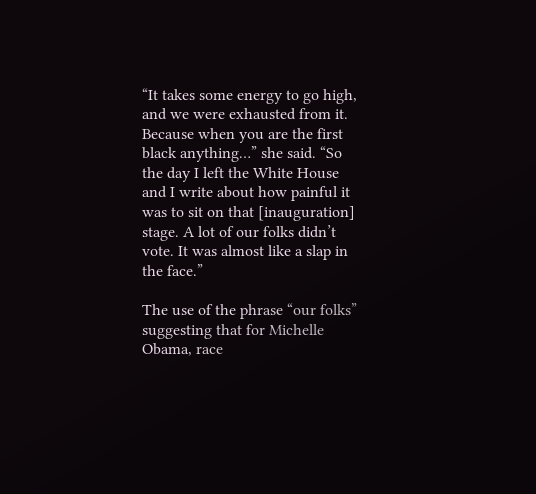“It takes some energy to go high, and we were exhausted from it. Because when you are the first black anything…” she said. “So the day I left the White House and I write about how painful it was to sit on that [inauguration] stage. A lot of our folks didn’t vote. It was almost like a slap in the face.”

The use of the phrase “our folks” suggesting that for Michelle Obama, race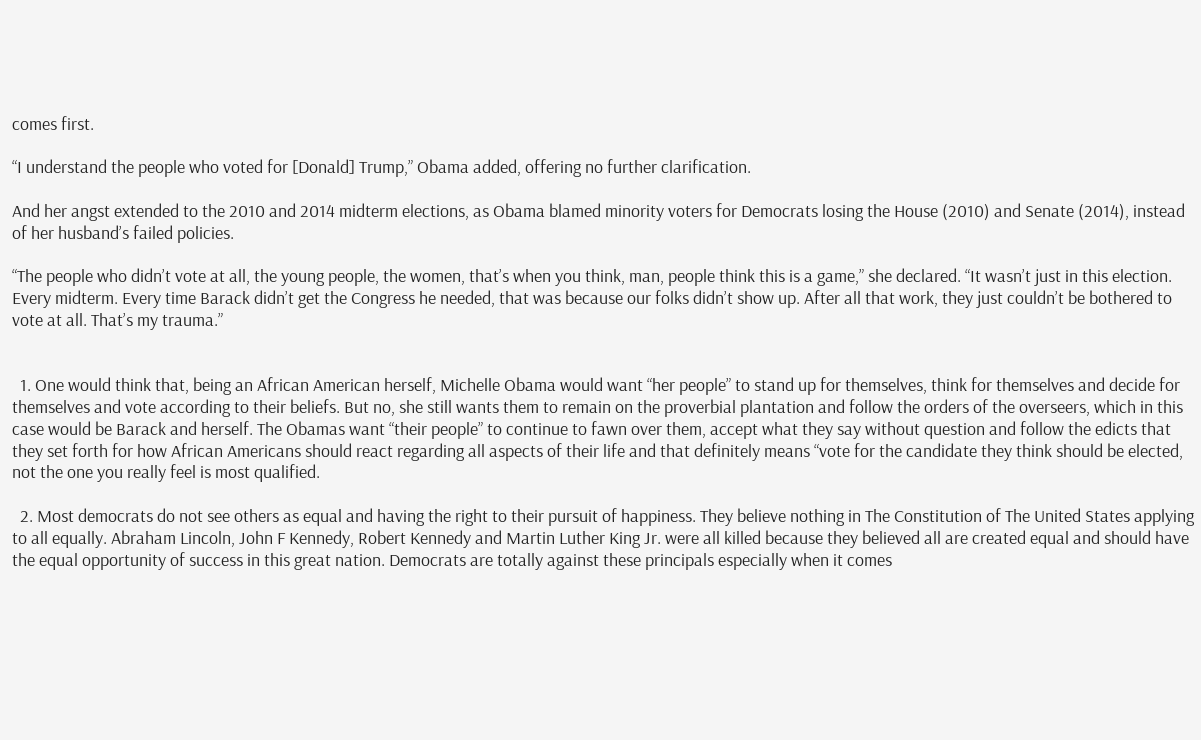comes first.

“I understand the people who voted for [Donald] Trump,” Obama added, offering no further clarification.

And her angst extended to the 2010 and 2014 midterm elections, as Obama blamed minority voters for Democrats losing the House (2010) and Senate (2014), instead of her husband’s failed policies.

“The people who didn’t vote at all, the young people, the women, that’s when you think, man, people think this is a game,” she declared. “It wasn’t just in this election. Every midterm. Every time Barack didn’t get the Congress he needed, that was because our folks didn’t show up. After all that work, they just couldn’t be bothered to vote at all. That’s my trauma.”


  1. One would think that, being an African American herself, Michelle Obama would want “her people” to stand up for themselves, think for themselves and decide for themselves and vote according to their beliefs. But no, she still wants them to remain on the proverbial plantation and follow the orders of the overseers, which in this case would be Barack and herself. The Obamas want “their people” to continue to fawn over them, accept what they say without question and follow the edicts that they set forth for how African Americans should react regarding all aspects of their life and that definitely means “vote for the candidate they think should be elected, not the one you really feel is most qualified.

  2. Most democrats do not see others as equal and having the right to their pursuit of happiness. They believe nothing in The Constitution of The United States applying to all equally. Abraham Lincoln, John F Kennedy, Robert Kennedy and Martin Luther King Jr. were all killed because they believed all are created equal and should have the equal opportunity of success in this great nation. Democrats are totally against these principals especially when it comes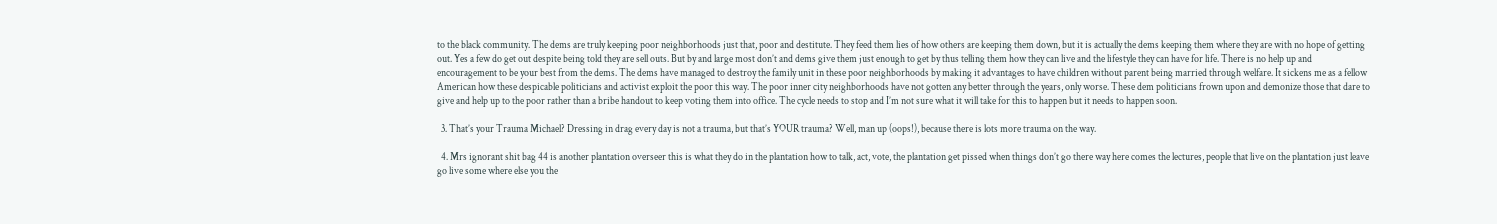to the black community. The dems are truly keeping poor neighborhoods just that, poor and destitute. They feed them lies of how others are keeping them down, but it is actually the dems keeping them where they are with no hope of getting out. Yes a few do get out despite being told they are sell outs. But by and large most don’t and dems give them just enough to get by thus telling them how they can live and the lifestyle they can have for life. There is no help up and encouragement to be your best from the dems. The dems have managed to destroy the family unit in these poor neighborhoods by making it advantages to have children without parent being married through welfare. It sickens me as a fellow American how these despicable politicians and activist exploit the poor this way. The poor inner city neighborhoods have not gotten any better through the years, only worse. These dem politicians frown upon and demonize those that dare to give and help up to the poor rather than a bribe handout to keep voting them into office. The cycle needs to stop and I’m not sure what it will take for this to happen but it needs to happen soon.

  3. That’s your Trauma Michael? Dressing in drag every day is not a trauma, but that’s YOUR trauma? Well, man up (oops!), because there is lots more trauma on the way.

  4. Mrs ignorant shit bag 44 is another plantation overseer this is what they do in the plantation how to talk, act, vote, the plantation get pissed when things don’t go there way here comes the lectures, people that live on the plantation just leave go live some where else you the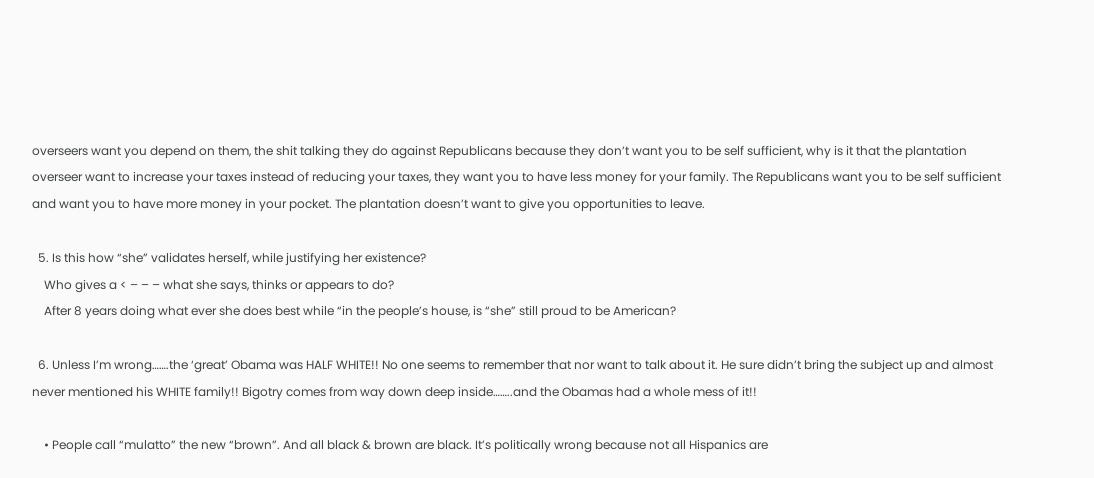overseers want you depend on them, the shit talking they do against Republicans because they don’t want you to be self sufficient, why is it that the plantation overseer want to increase your taxes instead of reducing your taxes, they want you to have less money for your family. The Republicans want you to be self sufficient and want you to have more money in your pocket. The plantation doesn’t want to give you opportunities to leave.

  5. Is this how “she” validates herself, while justifying her existence?
    Who gives a < – – – what she says, thinks or appears to do?
    After 8 years doing what ever she does best while “in the people’s house, is “she” still proud to be American?

  6. Unless I’m wrong…….the ‘great’ Obama was HALF WHITE!! No one seems to remember that nor want to talk about it. He sure didn’t bring the subject up and almost never mentioned his WHITE family!! Bigotry comes from way down deep inside……..and the Obamas had a whole mess of it!!

    • People call “mulatto” the new “brown”. And all black & brown are black. It’s politically wrong because not all Hispanics are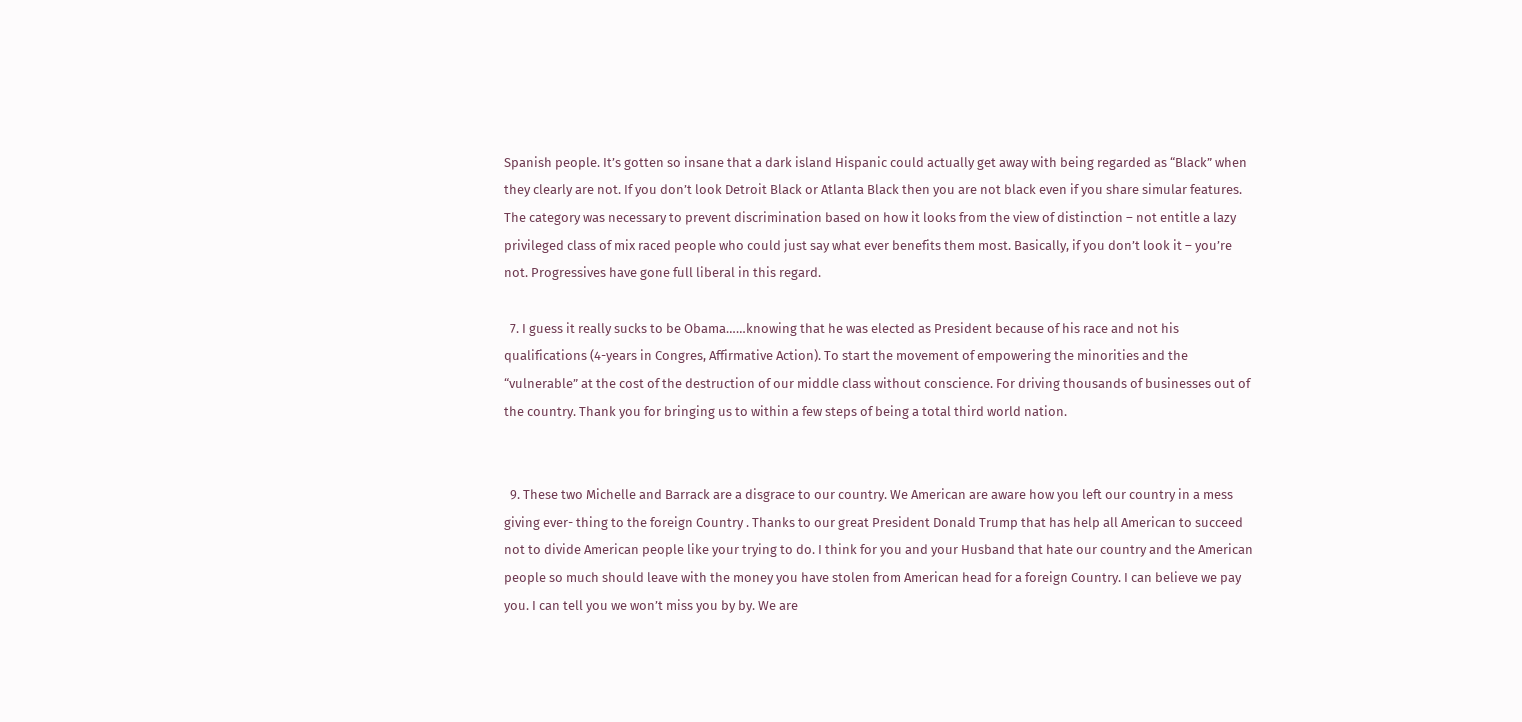Spanish people. It’s gotten so insane that a dark island Hispanic could actually get away with being regarded as “Black” when they clearly are not. If you don’t look Detroit Black or Atlanta Black then you are not black even if you share simular features. The category was necessary to prevent discrimination based on how it looks from the view of distinction – not entitle a lazy privileged class of mix raced people who could just say what ever benefits them most. Basically, if you don’t look it – you’re not. Progressives have gone full liberal in this regard.

  7. I guess it really sucks to be Obama……knowing that he was elected as President because of his race and not his qualifications (4-years in Congres, Affirmative Action). To start the movement of empowering the minorities and the “vulnerable” at the cost of the destruction of our middle class without conscience. For driving thousands of businesses out of the country. Thank you for bringing us to within a few steps of being a total third world nation.


  9. These two Michelle and Barrack are a disgrace to our country. We American are aware how you left our country in a mess giving ever- thing to the foreign Country . Thanks to our great President Donald Trump that has help all American to succeed not to divide American people like your trying to do. I think for you and your Husband that hate our country and the American people so much should leave with the money you have stolen from American head for a foreign Country. I can believe we pay you. I can tell you we won’t miss you by by. We are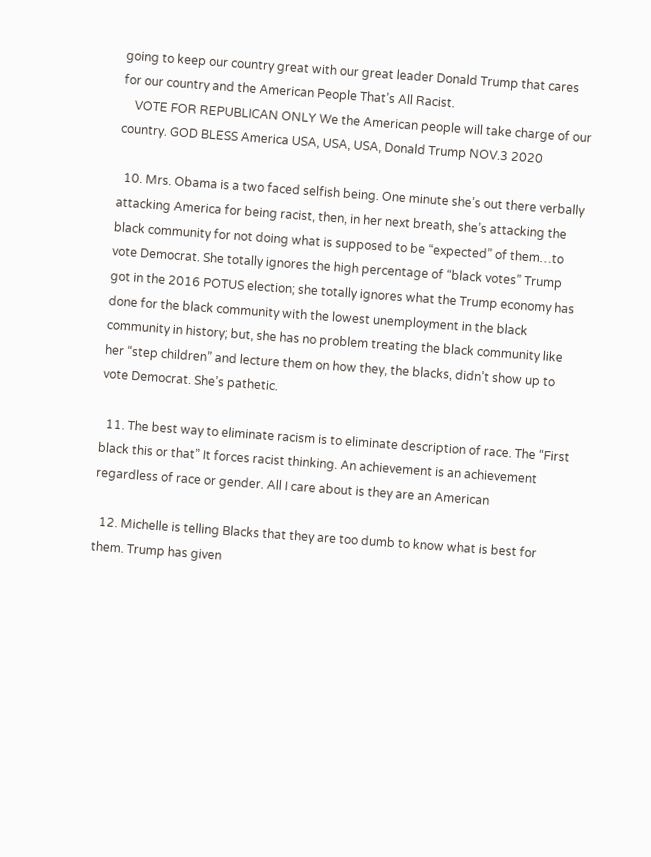going to keep our country great with our great leader Donald Trump that cares for our country and the American People That’s All Racist.
    VOTE FOR REPUBLICAN ONLY We the American people will take charge of our country. GOD BLESS America USA, USA, USA, Donald Trump NOV.3 2020

  10. Mrs. Obama is a two faced selfish being. One minute she’s out there verbally attacking America for being racist, then, in her next breath, she’s attacking the black community for not doing what is supposed to be “expected” of them…to vote Democrat. She totally ignores the high percentage of “black votes” Trump got in the 2016 POTUS election; she totally ignores what the Trump economy has done for the black community with the lowest unemployment in the black community in history; but, she has no problem treating the black community like her “step children” and lecture them on how they, the blacks, didn’t show up to vote Democrat. She’s pathetic.

  11. The best way to eliminate racism is to eliminate description of race. The “First black this or that” It forces racist thinking. An achievement is an achievement regardless of race or gender. All I care about is they are an American

  12. Michelle is telling Blacks that they are too dumb to know what is best for them. Trump has given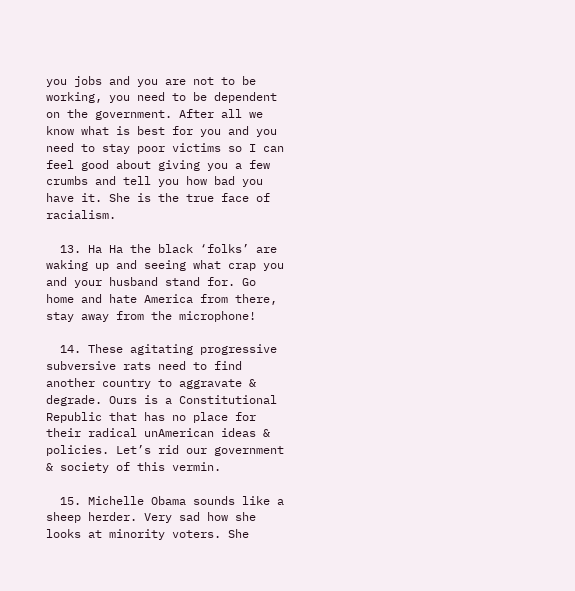you jobs and you are not to be working, you need to be dependent on the government. After all we know what is best for you and you need to stay poor victims so I can feel good about giving you a few crumbs and tell you how bad you have it. She is the true face of racialism.

  13. Ha Ha the black ‘folks’ are waking up and seeing what crap you and your husband stand for. Go home and hate America from there, stay away from the microphone!

  14. These agitating progressive subversive rats need to find another country to aggravate & degrade. Ours is a Constitutional Republic that has no place for their radical unAmerican ideas & policies. Let’s rid our government & society of this vermin.

  15. Michelle Obama sounds like a sheep herder. Very sad how she looks at minority voters. She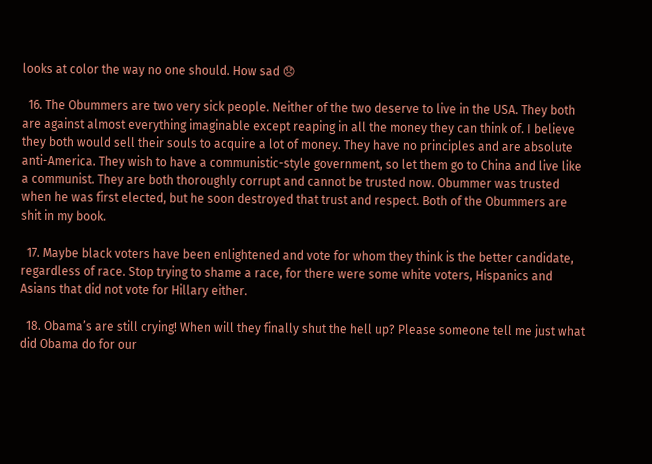looks at color the way no one should. How sad 😞

  16. The Obummers are two very sick people. Neither of the two deserve to live in the USA. They both are against almost everything imaginable except reaping in all the money they can think of. I believe they both would sell their souls to acquire a lot of money. They have no principles and are absolute anti-America. They wish to have a communistic-style government, so let them go to China and live like a communist. They are both thoroughly corrupt and cannot be trusted now. Obummer was trusted when he was first elected, but he soon destroyed that trust and respect. Both of the Obummers are shit in my book.

  17. Maybe black voters have been enlightened and vote for whom they think is the better candidate, regardless of race. Stop trying to shame a race, for there were some white voters, Hispanics and Asians that did not vote for Hillary either.

  18. Obama’s are still crying! When will they finally shut the hell up? Please someone tell me just what did Obama do for our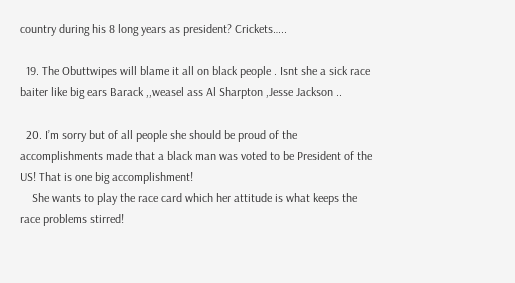country during his 8 long years as president? Crickets…..

  19. The Obuttwipes will blame it all on black people . Isnt she a sick race baiter like big ears Barack ,,weasel ass Al Sharpton ,Jesse Jackson ..

  20. I’m sorry but of all people she should be proud of the accomplishments made that a black man was voted to be President of the US! That is one big accomplishment!
    She wants to play the race card which her attitude is what keeps the race problems stirred!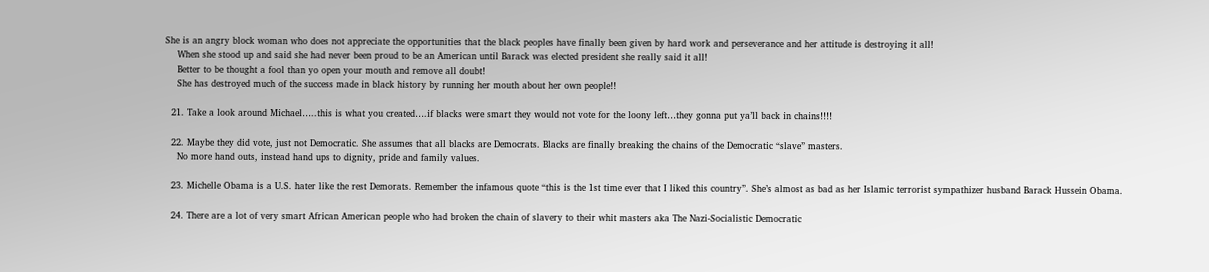She is an angry block woman who does not appreciate the opportunities that the black peoples have finally been given by hard work and perseverance and her attitude is destroying it all!
    When she stood up and said she had never been proud to be an American until Barack was elected president she really said it all!
    Better to be thought a fool than yo open your mouth and remove all doubt!
    She has destroyed much of the success made in black history by running her mouth about her own people!!

  21. Take a look around Michael…..this is what you created….if blacks were smart they would not vote for the loony left…they gonna put ya’ll back in chains!!!!

  22. Maybe they did vote, just not Democratic. She assumes that all blacks are Democrats. Blacks are finally breaking the chains of the Democratic “slave” masters.
    No more hand outs, instead hand ups to dignity, pride and family values.

  23. Michelle Obama is a U.S. hater like the rest Demorats. Remember the infamous quote “this is the 1st time ever that I liked this country”. She’s almost as bad as her Islamic terrorist sympathizer husband Barack Hussein Obama.

  24. There are a lot of very smart African American people who had broken the chain of slavery to their whit masters aka The Nazi-Socialistic Democratic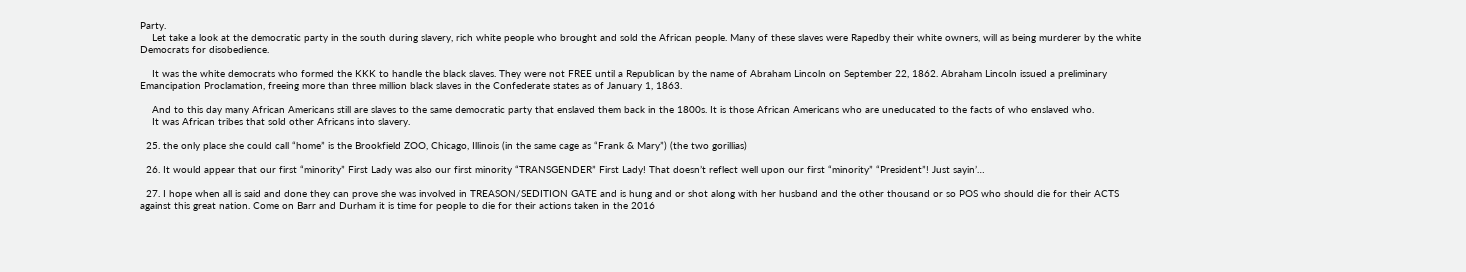Party.
    Let take a look at the democratic party in the south during slavery, rich white people who brought and sold the African people. Many of these slaves were Rapedby their white owners, will as being murderer by the white Democrats for disobedience.

    It was the white democrats who formed the KKK to handle the black slaves. They were not FREE until a Republican by the name of Abraham Lincoln on September 22, 1862. Abraham Lincoln issued a preliminary Emancipation Proclamation, freeing more than three million black slaves in the Confederate states as of January 1, 1863.

    And to this day many African Americans still are slaves to the same democratic party that enslaved them back in the 1800s. It is those African Americans who are uneducated to the facts of who enslaved who.
    It was African tribes that sold other Africans into slavery.

  25. the only place she could call “home” is the Brookfield ZOO, Chicago, Illinois (in the same cage as “Frank & Mary”) (the two gorillias)

  26. It would appear that our first “minority” First Lady was also our first minority “TRANSGENDER” First Lady! That doesn’t reflect well upon our first “minority” “President”! Just sayin’…

  27. I hope when all is said and done they can prove she was involved in TREASON/SEDITION GATE and is hung and or shot along with her husband and the other thousand or so POS who should die for their ACTS against this great nation. Come on Barr and Durham it is time for people to die for their actions taken in the 2016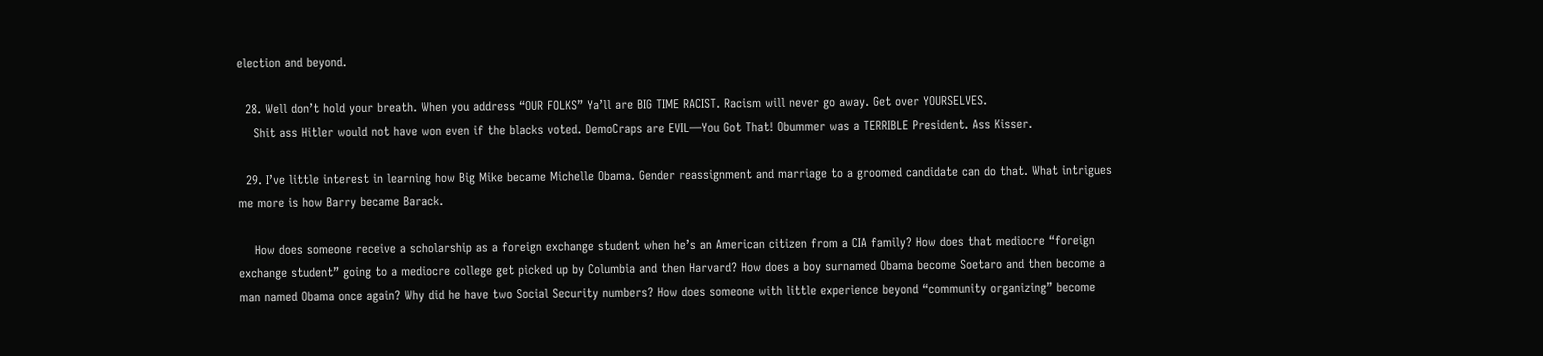election and beyond.

  28. Well don’t hold your breath. When you address “OUR FOLKS” Ya’ll are BIG TIME RACIST. Racism will never go away. Get over YOURSELVES.
    Shit ass Hitler would not have won even if the blacks voted. DemoCraps are EVIL—You Got That! Obummer was a TERRIBLE President. Ass Kisser.

  29. I’ve little interest in learning how Big Mike became Michelle Obama. Gender reassignment and marriage to a groomed candidate can do that. What intrigues me more is how Barry became Barack.

    How does someone receive a scholarship as a foreign exchange student when he’s an American citizen from a CIA family? How does that mediocre “foreign exchange student” going to a mediocre college get picked up by Columbia and then Harvard? How does a boy surnamed Obama become Soetaro and then become a man named Obama once again? Why did he have two Social Security numbers? How does someone with little experience beyond “community organizing” become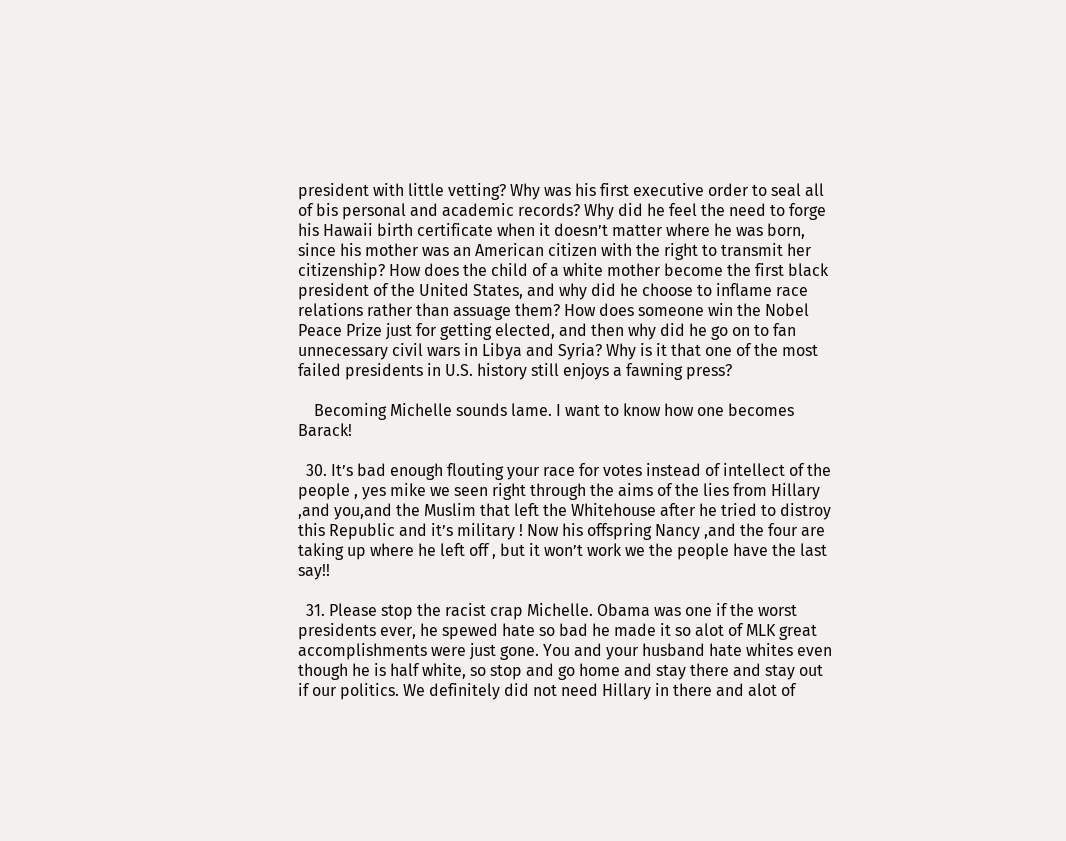president with little vetting? Why was his first executive order to seal all of bis personal and academic records? Why did he feel the need to forge his Hawaii birth certificate when it doesn’t matter where he was born, since his mother was an American citizen with the right to transmit her citizenship? How does the child of a white mother become the first black president of the United States, and why did he choose to inflame race relations rather than assuage them? How does someone win the Nobel Peace Prize just for getting elected, and then why did he go on to fan unnecessary civil wars in Libya and Syria? Why is it that one of the most failed presidents in U.S. history still enjoys a fawning press?

    Becoming Michelle sounds lame. I want to know how one becomes Barack!

  30. It’s bad enough flouting your race for votes instead of intellect of the people , yes mike we seen right through the aims of the lies from Hillary ,and you,and the Muslim that left the Whitehouse after he tried to distroy this Republic and it’s military ! Now his offspring Nancy ,and the four are taking up where he left off , but it won’t work we the people have the last say!!

  31. Please stop the racist crap Michelle. Obama was one if the worst presidents ever, he spewed hate so bad he made it so alot of MLK great accomplishments were just gone. You and your husband hate whites even though he is half white, so stop and go home and stay there and stay out if our politics. We definitely did not need Hillary in there and alot of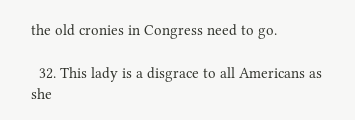the old cronies in Congress need to go.

  32. This lady is a disgrace to all Americans as she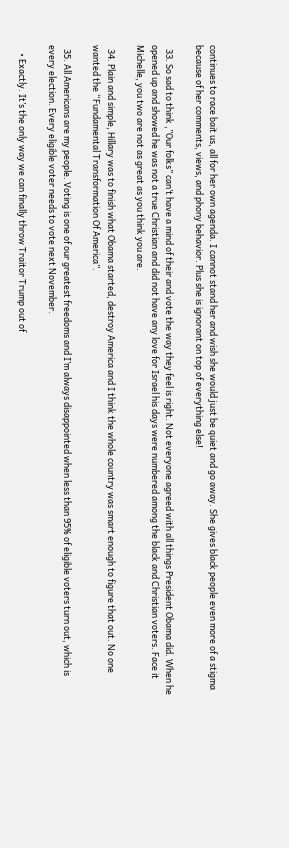continues to race bait us, all for her own agenda. I cannot stand her and wish she would just be quiet and go away. She gives black people even more of a stigma because of her comments, views, and phony behavior. Plus she is ignorant on top of everything else!

  33. So sad to think ,”Our folks” can’t have a mind of their and vote the way they feel is right. Not everyone agreed with all things President Obama did. When he opened up and showed he was not a true Christian and did not have any love for Israel his days were numbered among the black and Christian voters. Face it Michelle, you two are not as great as you think you are.

  34. Plain and simple, Hillary was to finish what Obama started, destroy America and I think the whole country was smart enough to figure that out. No one wanted the “Fundamental Transformation Of America”.

  35. All Americans are my people. Voting is one of our greatest freedoms and I’m always disappointed when less than 95% of eligible voters turn out, which is every election. Every eligible voter needs to vote next November.

    • Exactly. It’s the only way we can finally throw Traitor Trump out of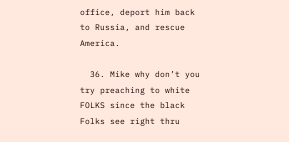office, deport him back to Russia, and rescue America.

  36. Mike why don’t you try preaching to white FOLKS since the black Folks see right thru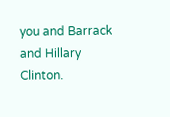you and Barrack and Hillary Clinton.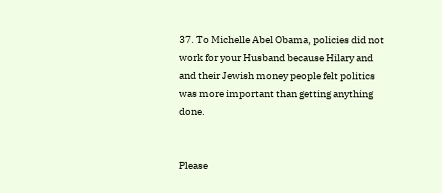37. To Michelle Abel Obama, policies did not work for your Husband because Hilary and and their Jewish money people felt politics was more important than getting anything done.


Please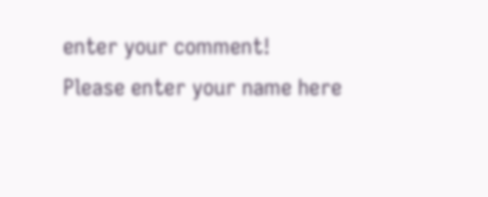enter your comment!
Please enter your name here